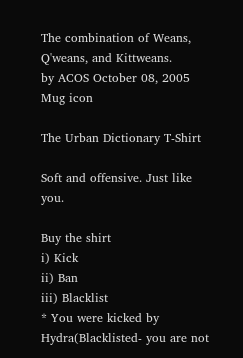The combination of Weans, Q'weans, and Kittweans.
by ACOS October 08, 2005
Mug icon

The Urban Dictionary T-Shirt

Soft and offensive. Just like you.

Buy the shirt
i) Kick
ii) Ban
iii) Blacklist
* You were kicked by Hydra(Blacklisted- you are not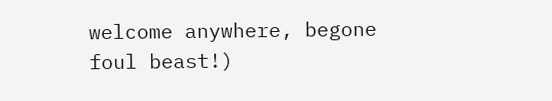welcome anywhere, begone foul beast!)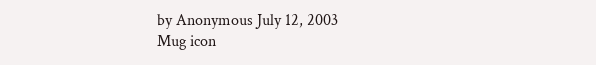by Anonymous July 12, 2003
Mug icon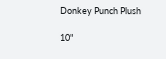Donkey Punch Plush

10"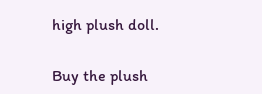high plush doll.

Buy the plush